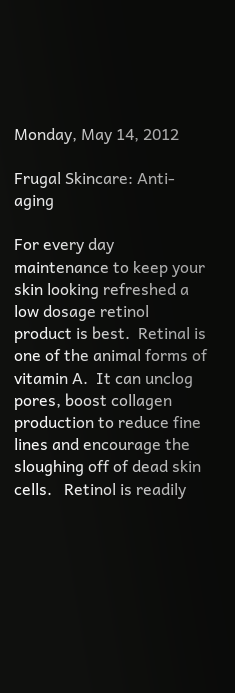Monday, May 14, 2012

Frugal Skincare: Anti-aging

For every day maintenance to keep your skin looking refreshed a low dosage retinol product is best.  Retinal is one of the animal forms of vitamin A.  It can unclog pores, boost collagen production to reduce fine lines and encourage the sloughing off of dead skin cells.   Retinol is readily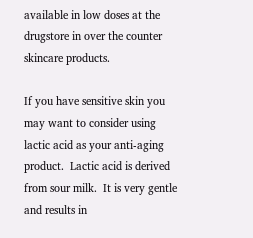available in low doses at the drugstore in over the counter skincare products.

If you have sensitive skin you may want to consider using lactic acid as your anti-aging product.  Lactic acid is derived from sour milk.  It is very gentle and results in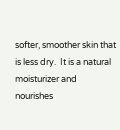softer, smoother skin that is less dry.  It is a natural moisturizer and nourishes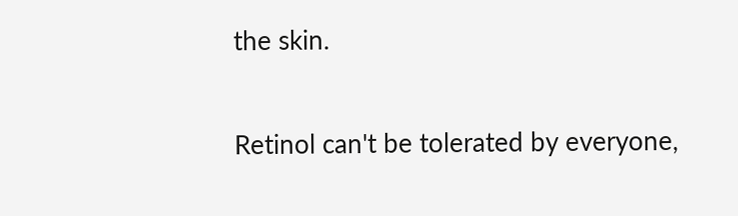the skin.

Retinol can't be tolerated by everyone,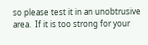so please test it in an unobtrusive area.  If it is too strong for your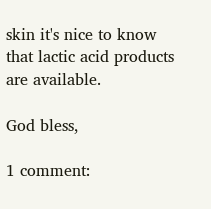skin it's nice to know that lactic acid products are available.

God bless,

1 comment: